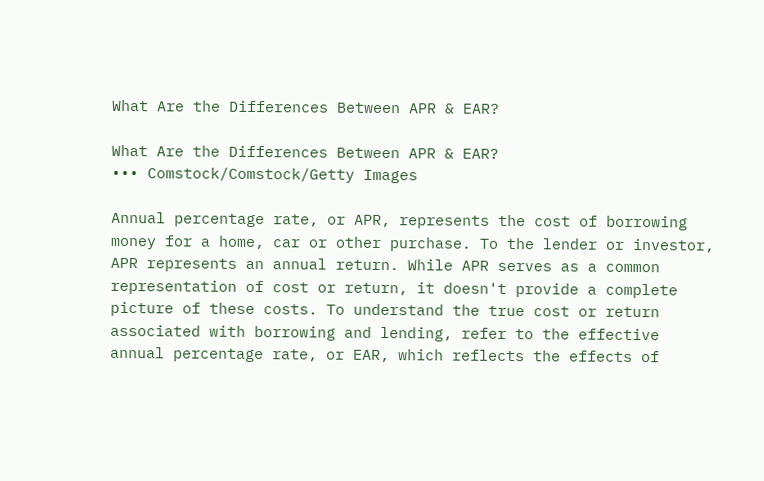What Are the Differences Between APR & EAR?

What Are the Differences Between APR & EAR?
••• Comstock/Comstock/Getty Images

Annual percentage rate, or APR, represents the cost of borrowing money for a home, car or other purchase. To the lender or investor, APR represents an annual return. While APR serves as a common representation of cost or return, it doesn't provide a complete picture of these costs. To understand the true cost or return associated with borrowing and lending, refer to the effective annual percentage rate, or EAR, which reflects the effects of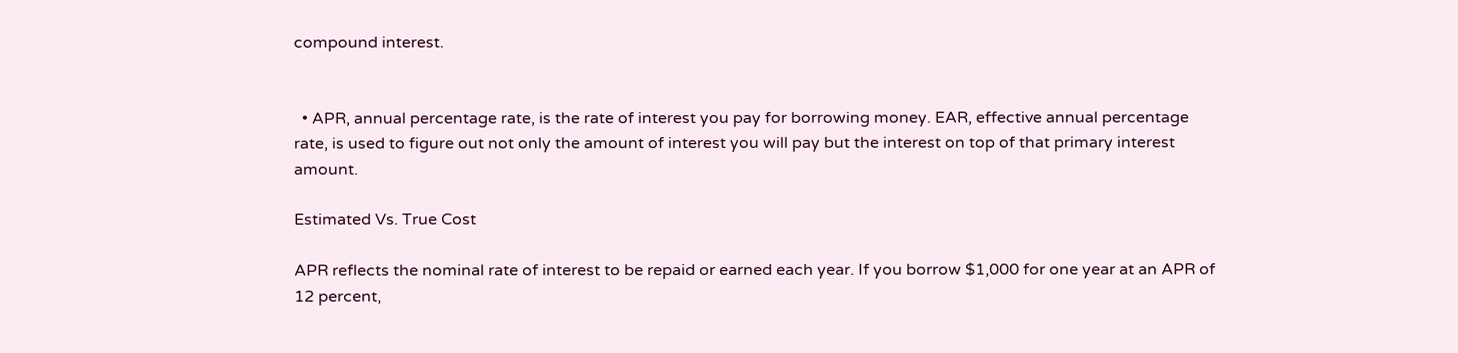compound interest.


  • APR, annual percentage rate, is the rate of interest you pay for borrowing money. EAR, effective annual percentage rate, is used to figure out not only the amount of interest you will pay but the interest on top of that primary interest amount.

Estimated Vs. True Cost

APR reflects the nominal rate of interest to be repaid or earned each year. If you borrow $1,000 for one year at an APR of 12 percent,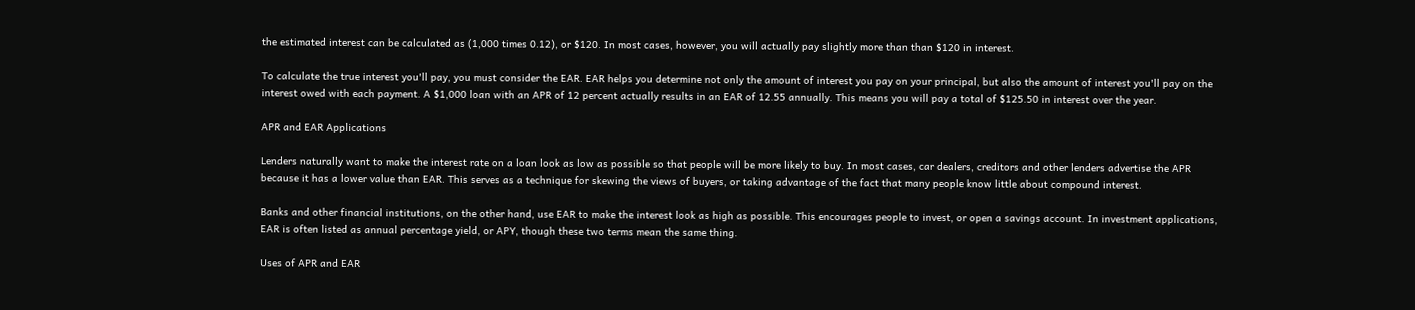the estimated interest can be calculated as (1,000 times 0.12), or $120. In most cases, however, you will actually pay slightly more than than $120 in interest.

To calculate the true interest you'll pay, you must consider the EAR. EAR helps you determine not only the amount of interest you pay on your principal, but also the amount of interest you'll pay on the interest owed with each payment. A $1,000 loan with an APR of 12 percent actually results in an EAR of 12.55 annually. This means you will pay a total of $125.50 in interest over the year.

APR and EAR Applications

Lenders naturally want to make the interest rate on a loan look as low as possible so that people will be more likely to buy. In most cases, car dealers, creditors and other lenders advertise the APR because it has a lower value than EAR. This serves as a technique for skewing the views of buyers, or taking advantage of the fact that many people know little about compound interest.

Banks and other financial institutions, on the other hand, use EAR to make the interest look as high as possible. This encourages people to invest, or open a savings account. In investment applications, EAR is often listed as annual percentage yield, or APY, though these two terms mean the same thing.

Uses of APR and EAR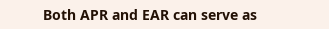Both APR and EAR can serve as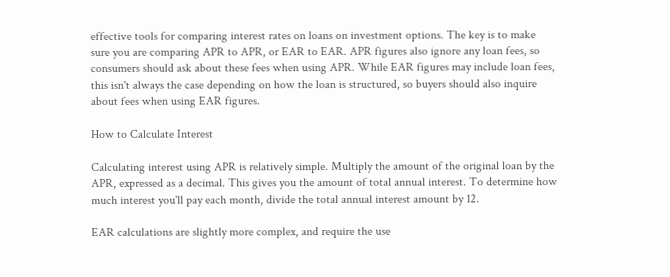effective tools for comparing interest rates on loans on investment options. The key is to make sure you are comparing APR to APR, or EAR to EAR. APR figures also ignore any loan fees, so consumers should ask about these fees when using APR. While EAR figures may include loan fees, this isn't always the case depending on how the loan is structured, so buyers should also inquire about fees when using EAR figures.

How to Calculate Interest

Calculating interest using APR is relatively simple. Multiply the amount of the original loan by the APR, expressed as a decimal. This gives you the amount of total annual interest. To determine how much interest you'll pay each month, divide the total annual interest amount by 12.

EAR calculations are slightly more complex, and require the use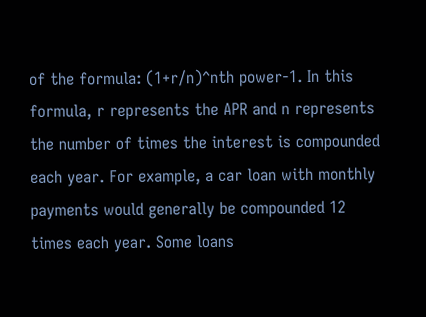of the formula: (1+r/n)^nth power-1. In this formula, r represents the APR and n represents the number of times the interest is compounded each year. For example, a car loan with monthly payments would generally be compounded 12 times each year. Some loans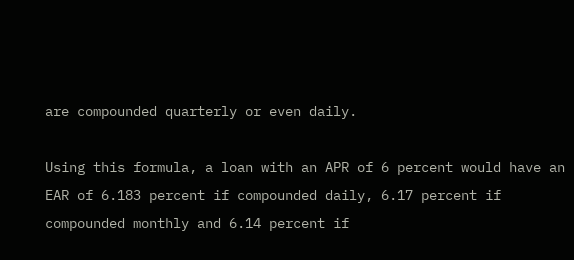are compounded quarterly or even daily.

Using this formula, a loan with an APR of 6 percent would have an EAR of 6.183 percent if compounded daily, 6.17 percent if compounded monthly and 6.14 percent if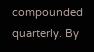compounded quarterly. By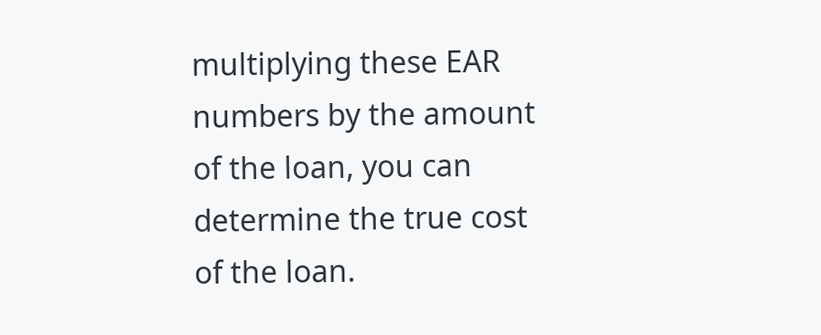multiplying these EAR numbers by the amount of the loan, you can determine the true cost of the loan.